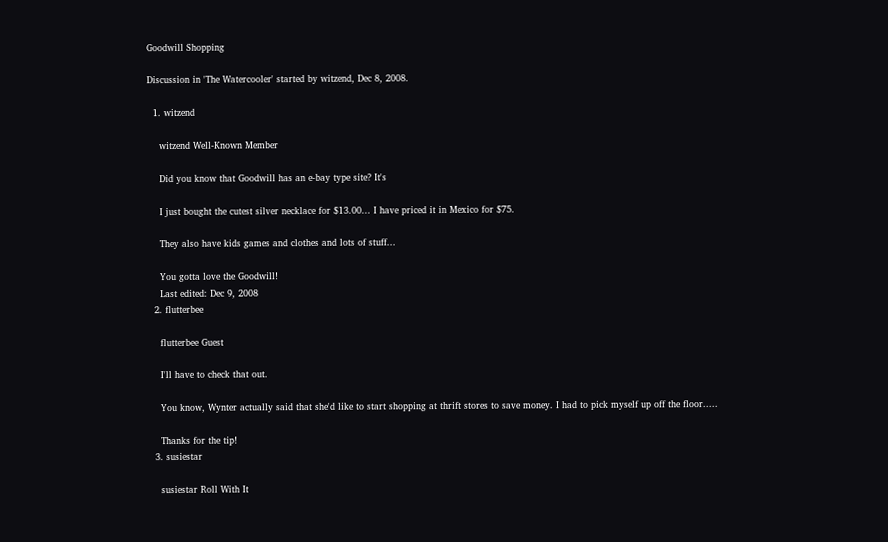Goodwill Shopping

Discussion in 'The Watercooler' started by witzend, Dec 8, 2008.

  1. witzend

    witzend Well-Known Member

    Did you know that Goodwill has an e-bay type site? It's

    I just bought the cutest silver necklace for $13.00... I have priced it in Mexico for $75.

    They also have kids games and clothes and lots of stuff...

    You gotta love the Goodwill!
    Last edited: Dec 9, 2008
  2. flutterbee

    flutterbee Guest

    I'll have to check that out.

    You know, Wynter actually said that she'd like to start shopping at thrift stores to save money. I had to pick myself up off the floor.....

    Thanks for the tip!
  3. susiestar

    susiestar Roll With It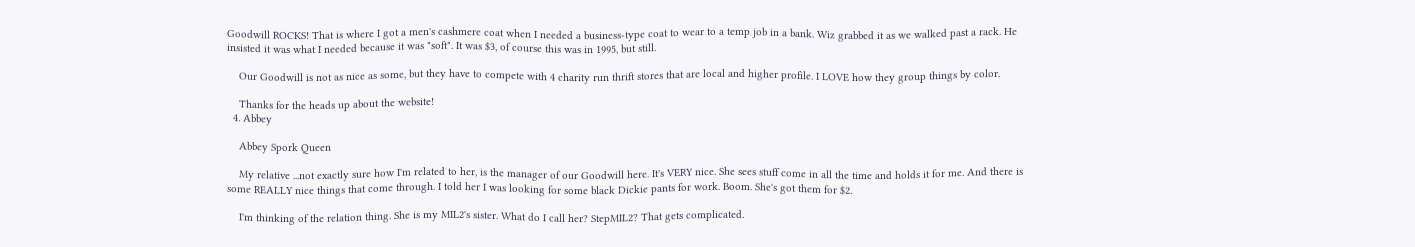Goodwill ROCKS! That is where I got a men's cashmere coat when I needed a business-type coat to wear to a temp job in a bank. Wiz grabbed it as we walked past a rack. He insisted it was what I needed because it was "soft". It was $3, of course this was in 1995, but still.

    Our Goodwill is not as nice as some, but they have to compete with 4 charity run thrift stores that are local and higher profile. I LOVE how they group things by color.

    Thanks for the heads up about the website!
  4. Abbey

    Abbey Spork Queen

    My relative ...not exactly sure how I'm related to her, is the manager of our Goodwill here. It's VERY nice. She sees stuff come in all the time and holds it for me. And there is some REALLY nice things that come through. I told her I was looking for some black Dickie pants for work. Boom. She's got them for $2.

    I'm thinking of the relation thing. She is my MIL2's sister. What do I call her? StepMIL2? That gets complicated.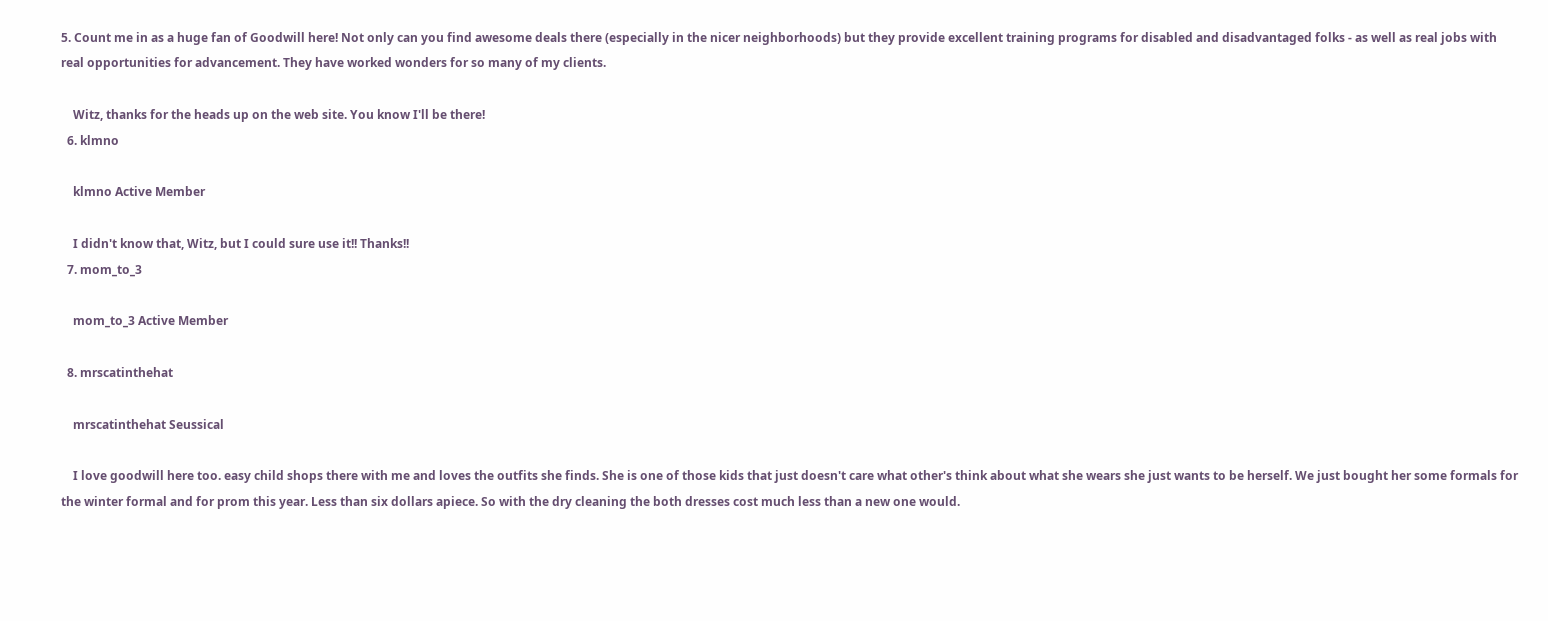5. Count me in as a huge fan of Goodwill here! Not only can you find awesome deals there (especially in the nicer neighborhoods) but they provide excellent training programs for disabled and disadvantaged folks - as well as real jobs with real opportunities for advancement. They have worked wonders for so many of my clients.

    Witz, thanks for the heads up on the web site. You know I'll be there!
  6. klmno

    klmno Active Member

    I didn't know that, Witz, but I could sure use it!! Thanks!!
  7. mom_to_3

    mom_to_3 Active Member

  8. mrscatinthehat

    mrscatinthehat Seussical

    I love goodwill here too. easy child shops there with me and loves the outfits she finds. She is one of those kids that just doesn't care what other's think about what she wears she just wants to be herself. We just bought her some formals for the winter formal and for prom this year. Less than six dollars apiece. So with the dry cleaning the both dresses cost much less than a new one would.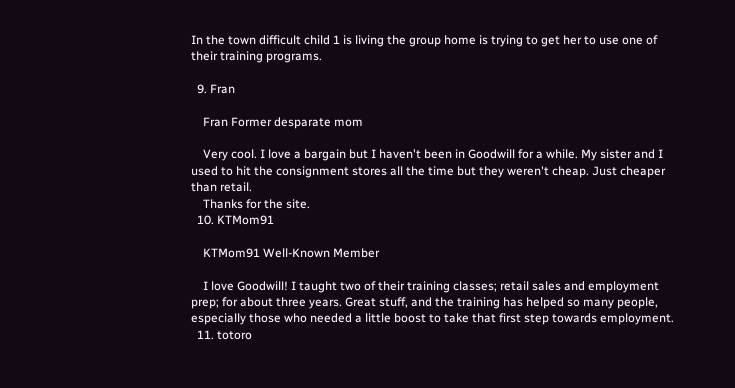In the town difficult child 1 is living the group home is trying to get her to use one of their training programs.

  9. Fran

    Fran Former desparate mom

    Very cool. I love a bargain but I haven't been in Goodwill for a while. My sister and I used to hit the consignment stores all the time but they weren't cheap. Just cheaper than retail.
    Thanks for the site.
  10. KTMom91

    KTMom91 Well-Known Member

    I love Goodwill! I taught two of their training classes; retail sales and employment prep; for about three years. Great stuff, and the training has helped so many people, especially those who needed a little boost to take that first step towards employment.
  11. totoro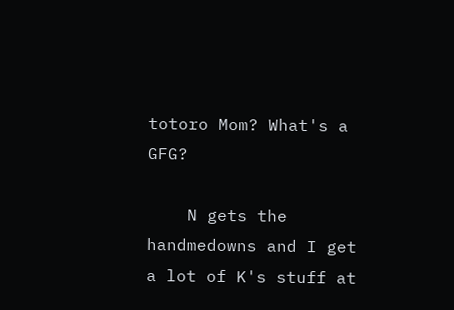totoro Mom? What's a GFG?

    N gets the handmedowns and I get a lot of K's stuff at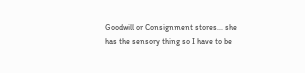Goodwill or Consignment stores... she has the sensory thing so I have to be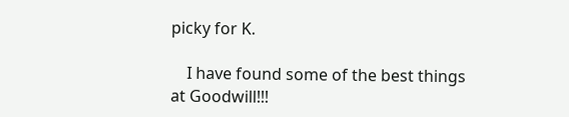picky for K.

    I have found some of the best things at Goodwill!!!